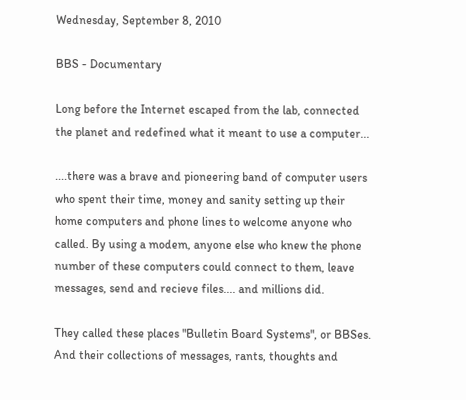Wednesday, September 8, 2010

BBS - Documentary

Long before the Internet escaped from the lab, connected the planet and redefined what it meant to use a computer...

....there was a brave and pioneering band of computer users who spent their time, money and sanity setting up their home computers and phone lines to welcome anyone who called. By using a modem, anyone else who knew the phone number of these computers could connect to them, leave messages, send and recieve files.... and millions did.

They called these places "Bulletin Board Systems", or BBSes. And their collections of messages, rants, thoughts and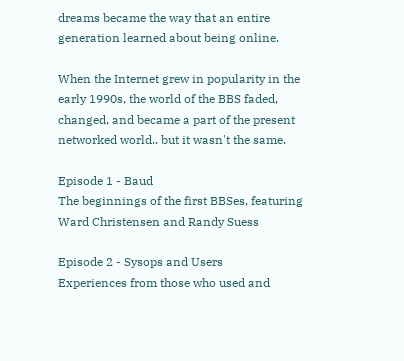dreams became the way that an entire generation learned about being online.

When the Internet grew in popularity in the early 1990s, the world of the BBS faded, changed, and became a part of the present networked world.. but it wasn't the same.

Episode 1 - Baud
The beginnings of the first BBSes, featuring Ward Christensen and Randy Suess

Episode 2 - Sysops and Users
Experiences from those who used and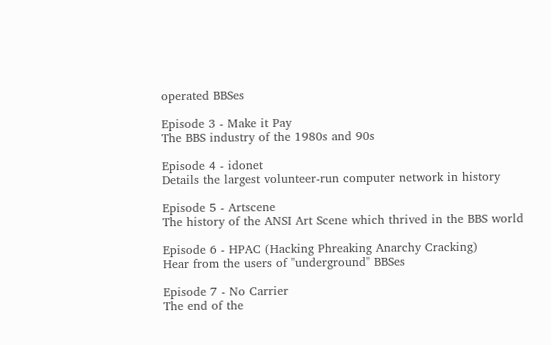operated BBSes

Episode 3 - Make it Pay
The BBS industry of the 1980s and 90s

Episode 4 - idonet
Details the largest volunteer-run computer network in history

Episode 5 - Artscene
The history of the ANSI Art Scene which thrived in the BBS world

Episode 6 - HPAC (Hacking Phreaking Anarchy Cracking)
Hear from the users of "underground" BBSes

Episode 7 - No Carrier
The end of the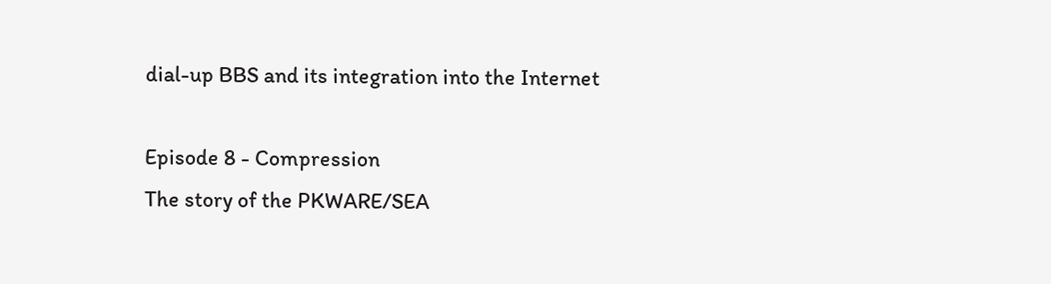dial-up BBS and its integration into the Internet

Episode 8 - Compression
The story of the PKWARE/SEA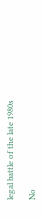legal battle of the late 1980s

No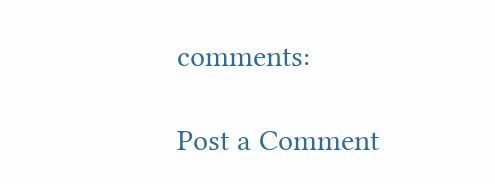comments:

Post a Comment